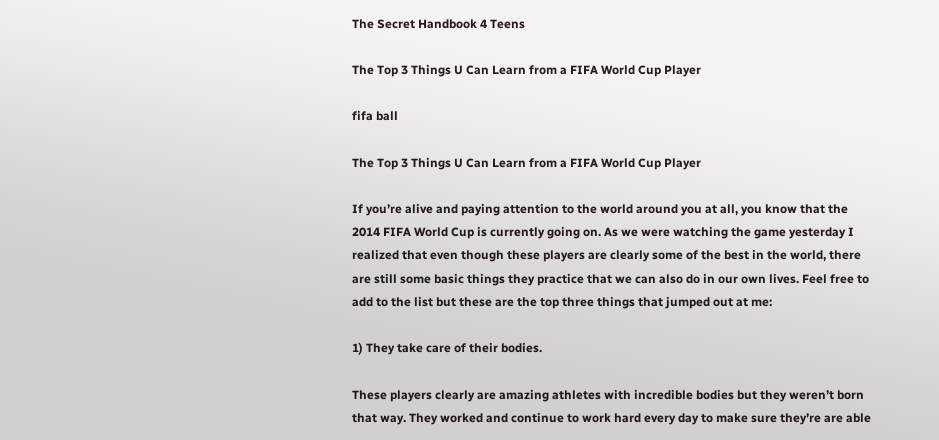The Secret Handbook 4 Teens

The Top 3 Things U Can Learn from a FIFA World Cup Player

fifa ball

The Top 3 Things U Can Learn from a FIFA World Cup Player

If you’re alive and paying attention to the world around you at all, you know that the 2014 FIFA World Cup is currently going on. As we were watching the game yesterday I realized that even though these players are clearly some of the best in the world, there are still some basic things they practice that we can also do in our own lives. Feel free to add to the list but these are the top three things that jumped out at me:

1) They take care of their bodies.

These players clearly are amazing athletes with incredible bodies but they weren’t born that way. They worked and continue to work hard every day to make sure they’re are able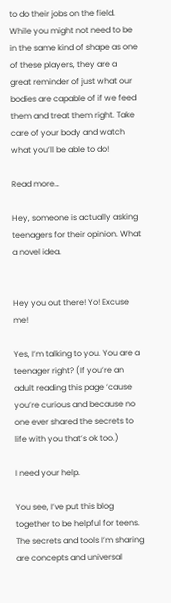to do their jobs on the field. While you might not need to be in the same kind of shape as one of these players, they are a great reminder of just what our bodies are capable of if we feed them and treat them right. Take care of your body and watch what you’ll be able to do!

Read more…

Hey, someone is actually asking teenagers for their opinion. What a novel idea.


Hey you out there! Yo! Excuse me!

Yes, I’m talking to you. You are a teenager right? (If you’re an adult reading this page ‘cause you’re curious and because no one ever shared the secrets to life with you that’s ok too.)

I need your help.

You see, I’ve put this blog together to be helpful for teens. The secrets and tools I’m sharing are concepts and universal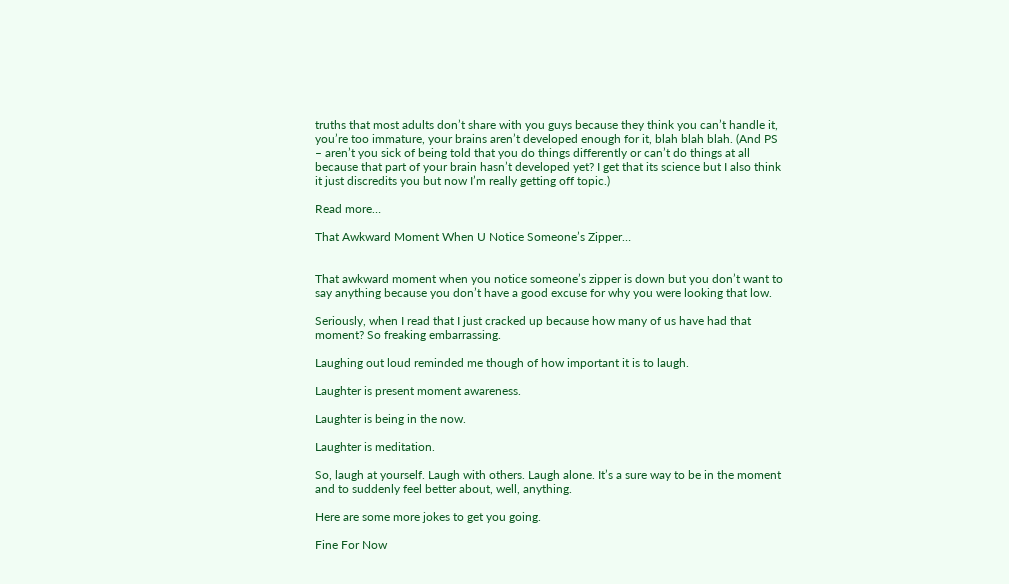truths that most adults don’t share with you guys because they think you can’t handle it, you’re too immature, your brains aren’t developed enough for it, blah blah blah. (And PS – aren’t you sick of being told that you do things differently or can’t do things at all because that part of your brain hasn’t developed yet? I get that its science but I also think it just discredits you but now I’m really getting off topic.)

Read more…

That Awkward Moment When U Notice Someone’s Zipper…


That awkward moment when you notice someone’s zipper is down but you don’t want to say anything because you don’t have a good excuse for why you were looking that low.

Seriously, when I read that I just cracked up because how many of us have had that moment? So freaking embarrassing.

Laughing out loud reminded me though of how important it is to laugh.

Laughter is present moment awareness.

Laughter is being in the now.

Laughter is meditation.

So, laugh at yourself. Laugh with others. Laugh alone. It’s a sure way to be in the moment and to suddenly feel better about, well, anything.

Here are some more jokes to get you going.

Fine For Now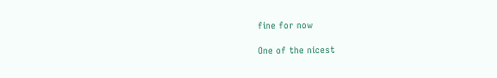fine for now

One of the nicest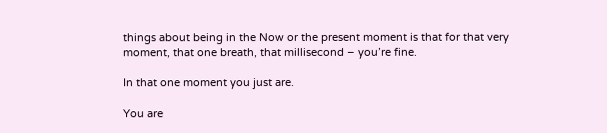things about being in the Now or the present moment is that for that very moment, that one breath, that millisecond – you’re fine.

In that one moment you just are.

You are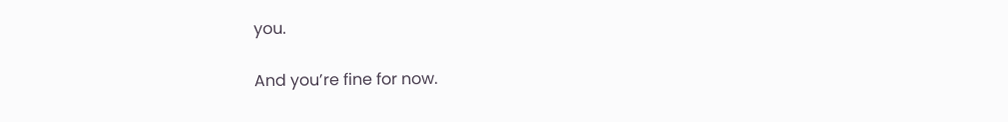you.

And you’re fine for now.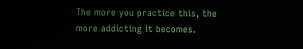The more you practice this, the more addicting it becomes.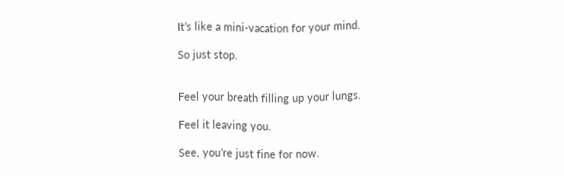It’s like a mini-vacation for your mind.

So just stop.


Feel your breath filling up your lungs.

Feel it leaving you.

See, you’re just fine for now.